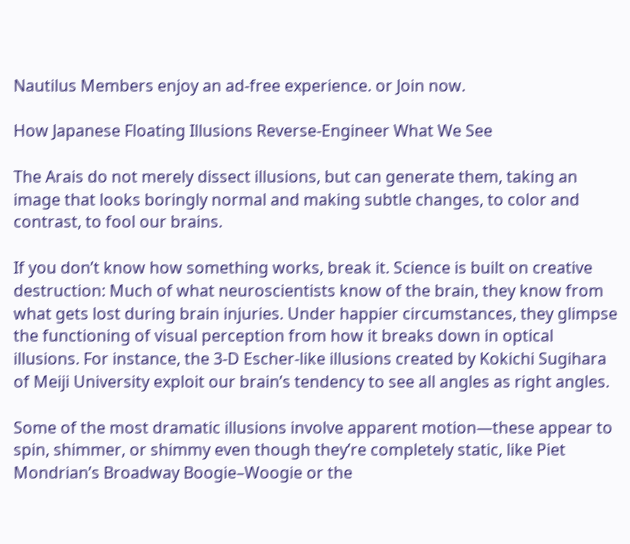Nautilus Members enjoy an ad-free experience. or Join now.

How Japanese Floating Illusions Reverse-Engineer What We See

The Arais do not merely dissect illusions, but can generate them, taking an image that looks boringly normal and making subtle changes, to color and contrast, to fool our brains.

If you don’t know how something works, break it. Science is built on creative destruction: Much of what neuroscientists know of the brain, they know from what gets lost during brain injuries. Under happier circumstances, they glimpse the functioning of visual perception from how it breaks down in optical illusions. For instance, the 3-D Escher-like illusions created by Kokichi Sugihara of Meiji University exploit our brain’s tendency to see all angles as right angles.

Some of the most dramatic illusions involve apparent motion—these appear to spin, shimmer, or shimmy even though they’re completely static, like Piet Mondrian’s Broadway Boogie–Woogie or the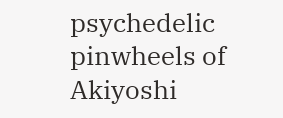psychedelic pinwheels of Akiyoshi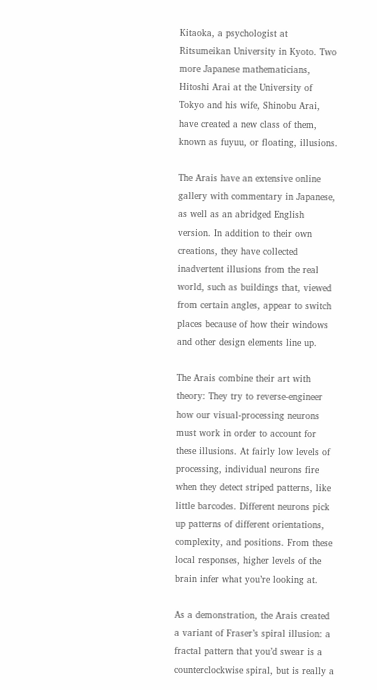Kitaoka, a psychologist at Ritsumeikan University in Kyoto. Two more Japanese mathematicians, Hitoshi Arai at the University of Tokyo and his wife, Shinobu Arai, have created a new class of them, known as fuyuu, or floating, illusions.

The Arais have an extensive online gallery with commentary in Japanese, as well as an abridged English version. In addition to their own creations, they have collected inadvertent illusions from the real world, such as buildings that, viewed from certain angles, appear to switch places because of how their windows and other design elements line up.

The Arais combine their art with theory: They try to reverse-engineer how our visual-processing neurons must work in order to account for these illusions. At fairly low levels of processing, individual neurons fire when they detect striped patterns, like little barcodes. Different neurons pick up patterns of different orientations, complexity, and positions. From these local responses, higher levels of the brain infer what you’re looking at.

As a demonstration, the Arais created a variant of Fraser’s spiral illusion: a fractal pattern that you’d swear is a counterclockwise spiral, but is really a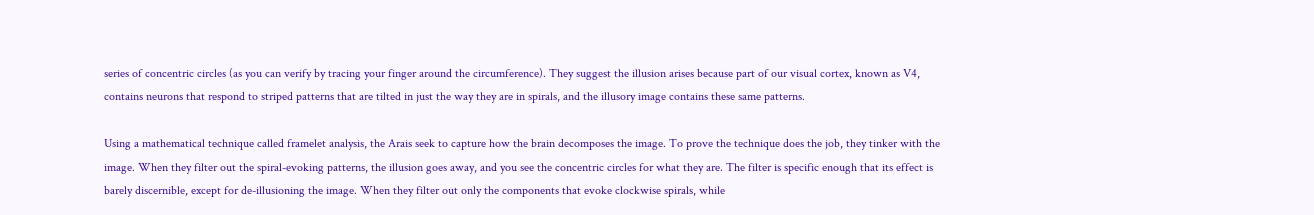series of concentric circles (as you can verify by tracing your finger around the circumference). They suggest the illusion arises because part of our visual cortex, known as V4, contains neurons that respond to striped patterns that are tilted in just the way they are in spirals, and the illusory image contains these same patterns.

Using a mathematical technique called framelet analysis, the Arais seek to capture how the brain decomposes the image. To prove the technique does the job, they tinker with the image. When they filter out the spiral-evoking patterns, the illusion goes away, and you see the concentric circles for what they are. The filter is specific enough that its effect is barely discernible, except for de-illusioning the image. When they filter out only the components that evoke clockwise spirals, while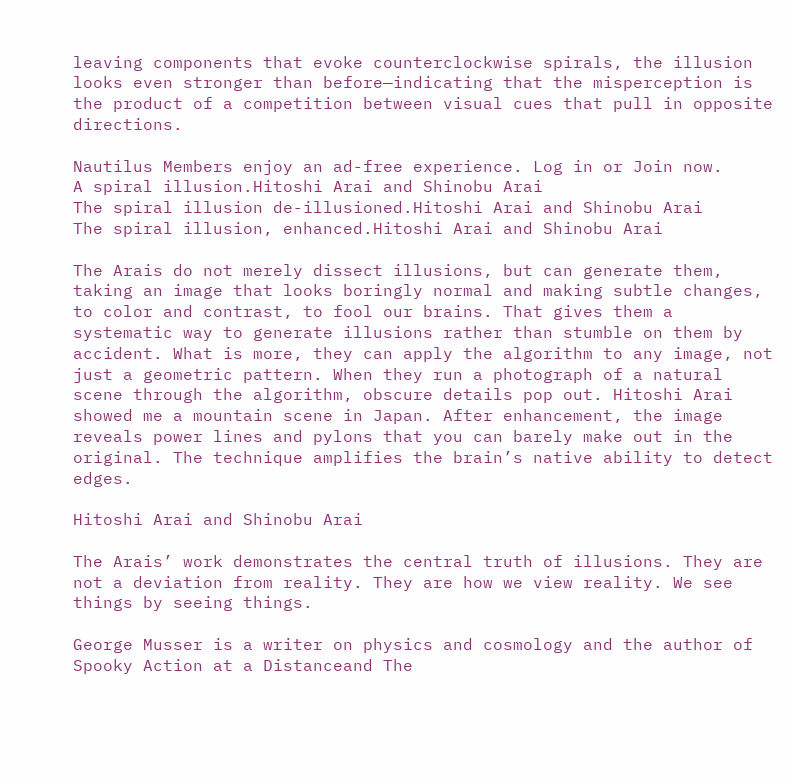leaving components that evoke counterclockwise spirals, the illusion looks even stronger than before—indicating that the misperception is the product of a competition between visual cues that pull in opposite directions.

Nautilus Members enjoy an ad-free experience. Log in or Join now.
A spiral illusion.Hitoshi Arai and Shinobu Arai
The spiral illusion de-illusioned.Hitoshi Arai and Shinobu Arai
The spiral illusion, enhanced.Hitoshi Arai and Shinobu Arai

The Arais do not merely dissect illusions, but can generate them, taking an image that looks boringly normal and making subtle changes, to color and contrast, to fool our brains. That gives them a systematic way to generate illusions rather than stumble on them by accident. What is more, they can apply the algorithm to any image, not just a geometric pattern. When they run a photograph of a natural scene through the algorithm, obscure details pop out. Hitoshi Arai showed me a mountain scene in Japan. After enhancement, the image reveals power lines and pylons that you can barely make out in the original. The technique amplifies the brain’s native ability to detect edges.

Hitoshi Arai and Shinobu Arai

The Arais’ work demonstrates the central truth of illusions. They are not a deviation from reality. They are how we view reality. We see things by seeing things.

George Musser is a writer on physics and cosmology and the author of Spooky Action at a Distanceand The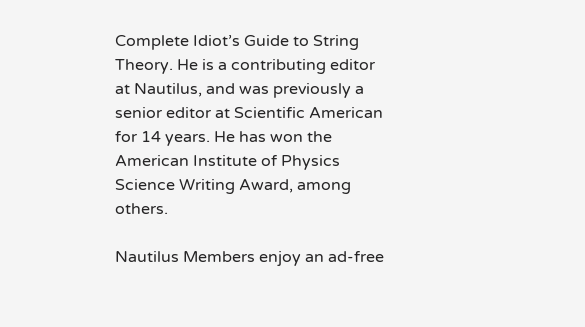Complete Idiot’s Guide to String Theory. He is a contributing editor at Nautilus, and was previously a senior editor at Scientific American for 14 years. He has won the American Institute of Physics Science Writing Award, among others.

Nautilus Members enjoy an ad-free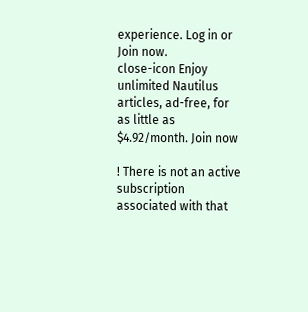experience. Log in or Join now.
close-icon Enjoy unlimited Nautilus articles, ad-free, for as little as $4.92/month. Join now

! There is not an active subscription associated with that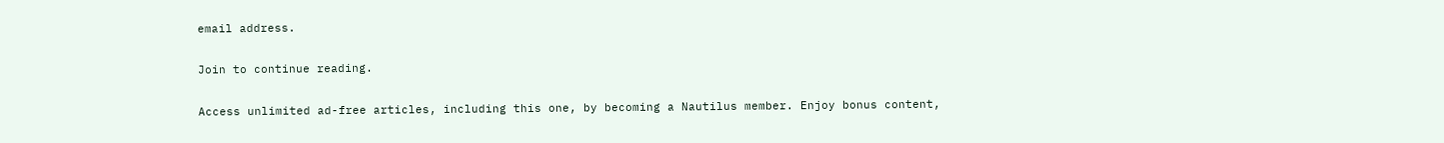email address.

Join to continue reading.

Access unlimited ad-free articles, including this one, by becoming a Nautilus member. Enjoy bonus content,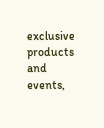exclusive products and events,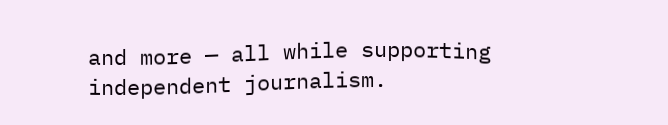and more — all while supporting independent journalism.